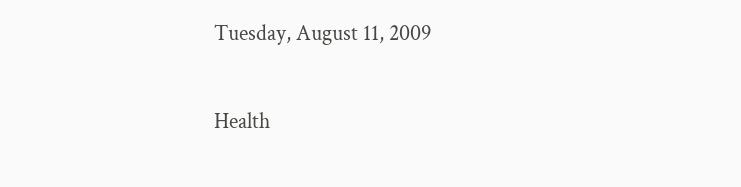Tuesday, August 11, 2009

Health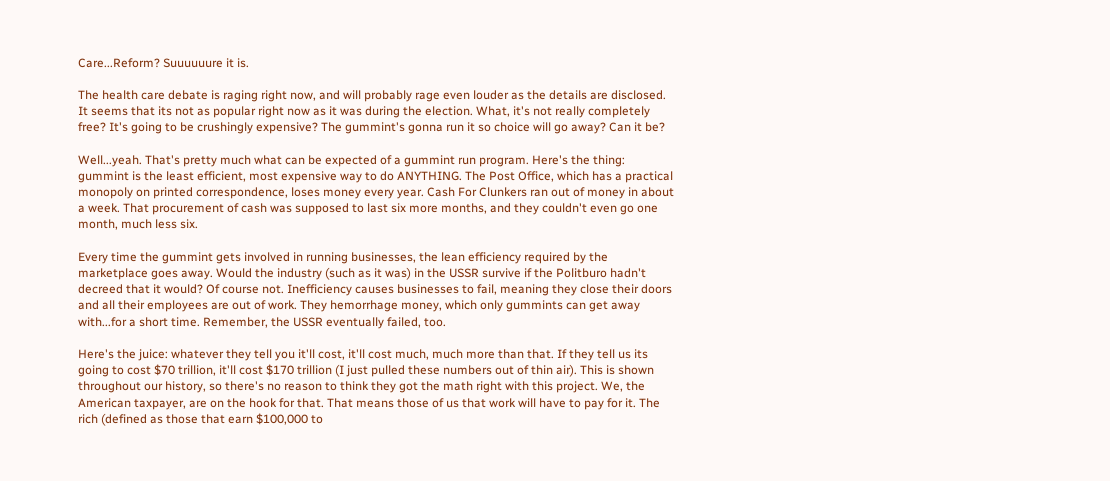Care...Reform? Suuuuuure it is.

The health care debate is raging right now, and will probably rage even louder as the details are disclosed. It seems that its not as popular right now as it was during the election. What, it's not really completely free? It's going to be crushingly expensive? The gummint's gonna run it so choice will go away? Can it be?

Well...yeah. That's pretty much what can be expected of a gummint run program. Here's the thing: gummint is the least efficient, most expensive way to do ANYTHING. The Post Office, which has a practical monopoly on printed correspondence, loses money every year. Cash For Clunkers ran out of money in about a week. That procurement of cash was supposed to last six more months, and they couldn't even go one month, much less six.

Every time the gummint gets involved in running businesses, the lean efficiency required by the marketplace goes away. Would the industry (such as it was) in the USSR survive if the Politburo hadn't decreed that it would? Of course not. Inefficiency causes businesses to fail, meaning they close their doors and all their employees are out of work. They hemorrhage money, which only gummints can get away with...for a short time. Remember, the USSR eventually failed, too.

Here's the juice: whatever they tell you it'll cost, it'll cost much, much more than that. If they tell us its going to cost $70 trillion, it'll cost $170 trillion (I just pulled these numbers out of thin air). This is shown throughout our history, so there's no reason to think they got the math right with this project. We, the American taxpayer, are on the hook for that. That means those of us that work will have to pay for it. The rich (defined as those that earn $100,000 to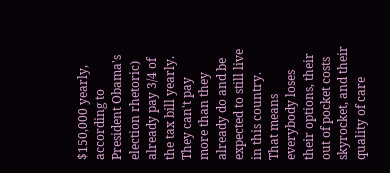$150,000 yearly, according to President Obama's election rhetoric) already pay 3/4 of the tax bill yearly. They can't pay more than they already do and be expected to still live in this country. That means everybody loses their options, their out of pocket costs skyrocket, and their quality of care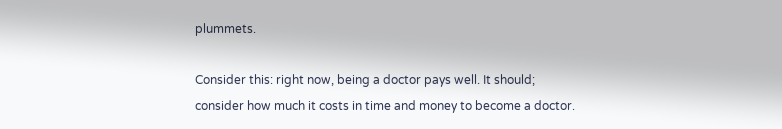plummets.

Consider this: right now, being a doctor pays well. It should; consider how much it costs in time and money to become a doctor.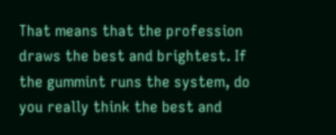That means that the profession draws the best and brightest. If the gummint runs the system, do you really think the best and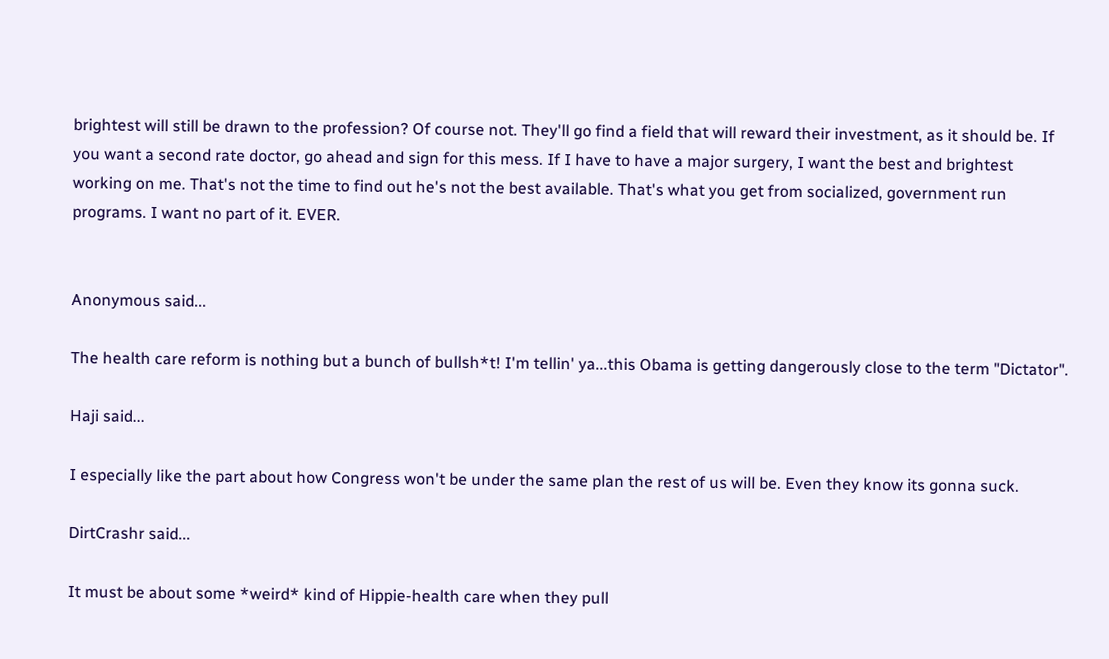brightest will still be drawn to the profession? Of course not. They'll go find a field that will reward their investment, as it should be. If you want a second rate doctor, go ahead and sign for this mess. If I have to have a major surgery, I want the best and brightest working on me. That's not the time to find out he's not the best available. That's what you get from socialized, government run programs. I want no part of it. EVER.


Anonymous said...

The health care reform is nothing but a bunch of bullsh*t! I'm tellin' ya...this Obama is getting dangerously close to the term "Dictator".

Haji said...

I especially like the part about how Congress won't be under the same plan the rest of us will be. Even they know its gonna suck.

DirtCrashr said...

It must be about some *weird* kind of Hippie-health care when they pull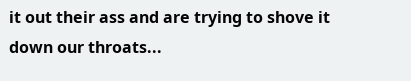it out their ass and are trying to shove it down our throats...